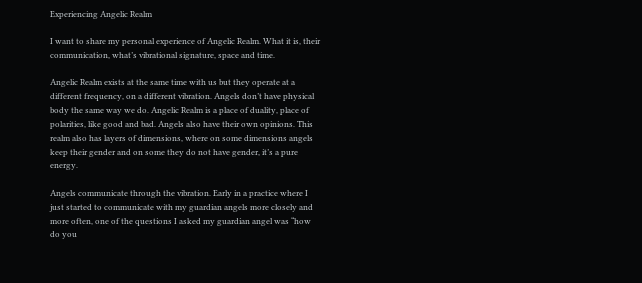Experiencing Angelic Realm

I want to share my personal experience of Angelic Realm. What it is, their communication, what’s vibrational signature, space and time.

Angelic Realm exists at the same time with us but they operate at a different frequency, on a different vibration. Angels don’t have physical body the same way we do. Angelic Realm is a place of duality, place of polarities, like good and bad. Angels also have their own opinions. This realm also has layers of dimensions, where on some dimensions angels keep their gender and on some they do not have gender, it’s a pure energy.

Angels communicate through the vibration. Early in a practice where I just started to communicate with my guardian angels more closely and more often, one of the questions I asked my guardian angel was “how do you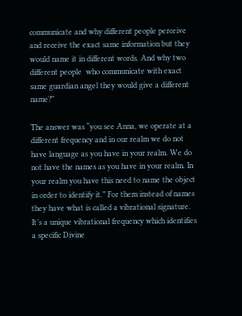communicate and why different people perceive and receive the exact same information but they would name it in different words. And why two different people  who communicate with exact same guardian angel they would give a different name?”

The answer was “you see Anna, we operate at a different frequency and in our realm we do not have language as you have in your realm. We do not have the names as you have in your realm. In your realm you have this need to name the object in order to identify it.” For them instead of names they have what is called a vibrational signature. It’s a unique vibrational frequency which identifies a specific Divine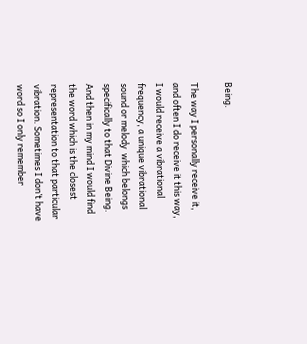Being.

The way I personally receive it, and often I do receive it this way, I would receive a vibrational frequency, a unique vibrational sound or melody  which belongs specifically to that Divine Being. And then in my mind I would find the word which is the closest representation to that particular vibration. Sometimes I don’t have word so I only remember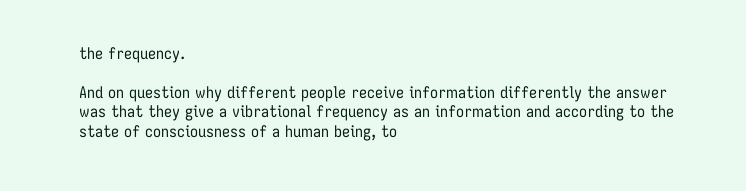the frequency.

And on question why different people receive information differently the answer was that they give a vibrational frequency as an information and according to the state of consciousness of a human being, to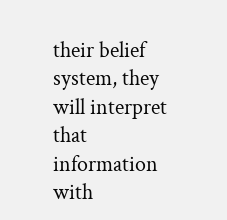their belief system, they will interpret that information with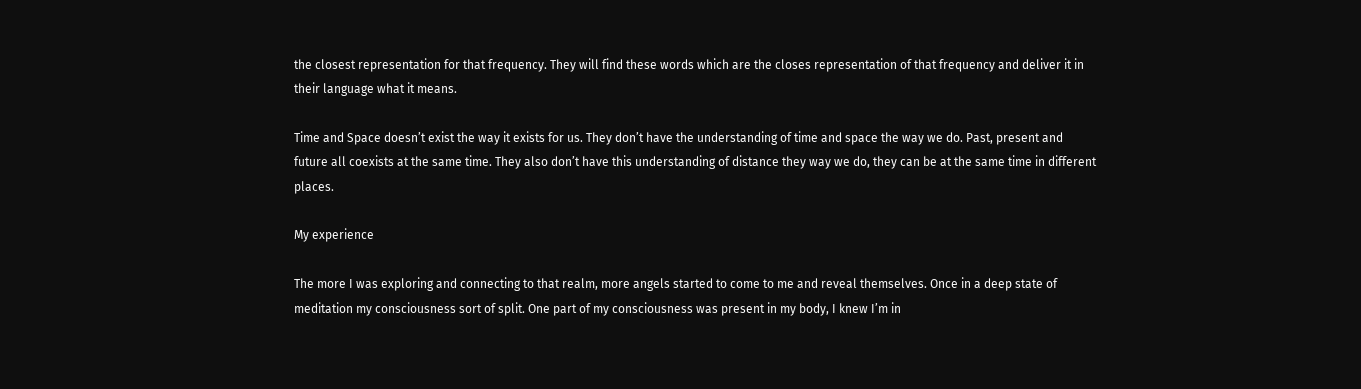the closest representation for that frequency. They will find these words which are the closes representation of that frequency and deliver it in their language what it means.

Time and Space doesn’t exist the way it exists for us. They don’t have the understanding of time and space the way we do. Past, present and future all coexists at the same time. They also don’t have this understanding of distance they way we do, they can be at the same time in different places.

My experience

The more I was exploring and connecting to that realm, more angels started to come to me and reveal themselves. Once in a deep state of meditation my consciousness sort of split. One part of my consciousness was present in my body, I knew I’m in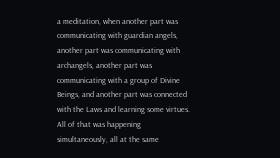a meditation, when another part was communicating with guardian angels, another part was communicating with archangels, another part was communicating with a group of Divine Beings, and another part was connected with the Laws and learning some virtues. All of that was happening simultaneously, all at the same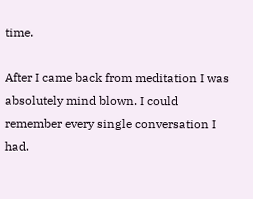time.

After I came back from meditation I was absolutely mind blown. I could remember every single conversation I had.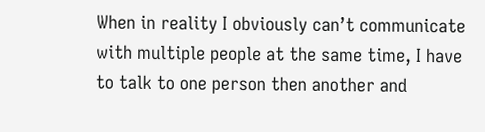When in reality I obviously can’t communicate with multiple people at the same time, I have to talk to one person then another and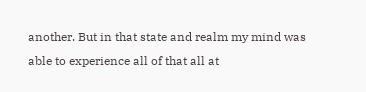another. But in that state and realm my mind was able to experience all of that all at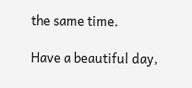the same time.

Have a beautiful day,